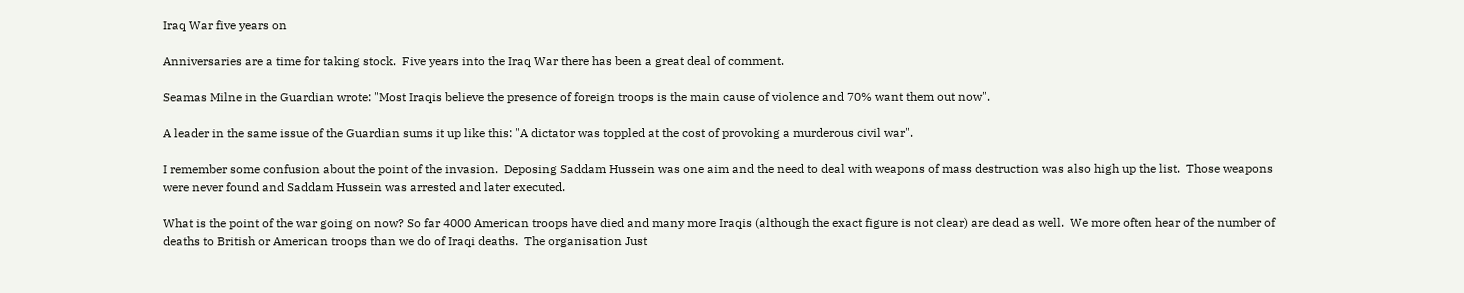Iraq War five years on

Anniversaries are a time for taking stock.  Five years into the Iraq War there has been a great deal of comment.

Seamas Milne in the Guardian wrote: "Most Iraqis believe the presence of foreign troops is the main cause of violence and 70% want them out now".

A leader in the same issue of the Guardian sums it up like this: "A dictator was toppled at the cost of provoking a murderous civil war".

I remember some confusion about the point of the invasion.  Deposing Saddam Hussein was one aim and the need to deal with weapons of mass destruction was also high up the list.  Those weapons were never found and Saddam Hussein was arrested and later executed.

What is the point of the war going on now? So far 4000 American troops have died and many more Iraqis (although the exact figure is not clear) are dead as well.  We more often hear of the number of deaths to British or American troops than we do of Iraqi deaths.  The organisation Just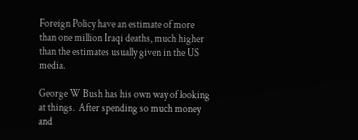Foreign Policy have an estimate of more than one million Iraqi deaths, much higher than the estimates usually given in the US media.

George W Bush has his own way of looking at things.  After spending so much money and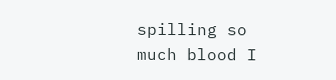spilling so much blood I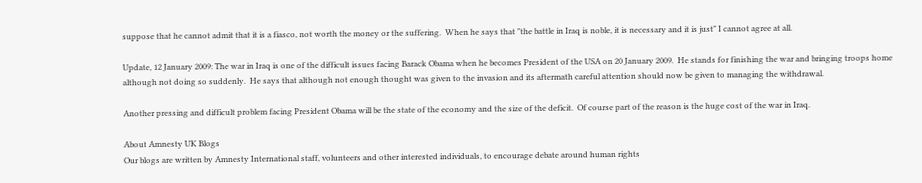suppose that he cannot admit that it is a fiasco, not worth the money or the suffering.  When he says that "the battle in Iraq is noble, it is necessary and it is just" I cannot agree at all.

Update, 12 January 2009: The war in Iraq is one of the difficult issues facing Barack Obama when he becomes President of the USA on 20 January 2009.  He stands for finishing the war and bringing troops home although not doing so suddenly.  He says that although not enough thought was given to the invasion and its aftermath careful attention should now be given to managing the withdrawal.

Another pressing and difficult problem facing President Obama will be the state of the economy and the size of the deficit.  Of course part of the reason is the huge cost of the war in Iraq.

About Amnesty UK Blogs
Our blogs are written by Amnesty International staff, volunteers and other interested individuals, to encourage debate around human rights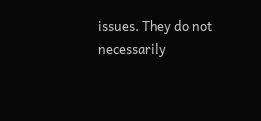issues. They do not necessarily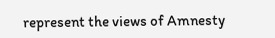represent the views of Amnesty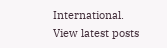International.
View latest posts